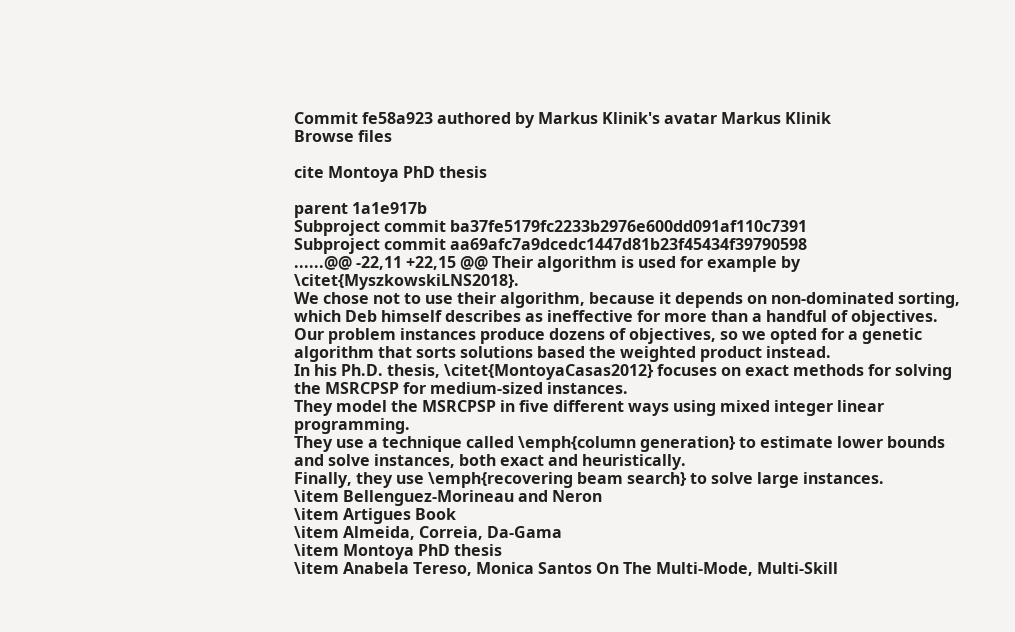Commit fe58a923 authored by Markus Klinik's avatar Markus Klinik
Browse files

cite Montoya PhD thesis

parent 1a1e917b
Subproject commit ba37fe5179fc2233b2976e600dd091af110c7391
Subproject commit aa69afc7a9dcedc1447d81b23f45434f39790598
......@@ -22,11 +22,15 @@ Their algorithm is used for example by \citet{MyszkowskiLNS2018}.
We chose not to use their algorithm, because it depends on non-dominated sorting, which Deb himself describes as ineffective for more than a handful of objectives.
Our problem instances produce dozens of objectives, so we opted for a genetic algorithm that sorts solutions based the weighted product instead.
In his Ph.D. thesis, \citet{MontoyaCasas2012} focuses on exact methods for solving the MSRCPSP for medium-sized instances.
They model the MSRCPSP in five different ways using mixed integer linear programming.
They use a technique called \emph{column generation} to estimate lower bounds and solve instances, both exact and heuristically.
Finally, they use \emph{recovering beam search} to solve large instances.
\item Bellenguez-Morineau and Neron
\item Artigues Book
\item Almeida, Correia, Da-Gama
\item Montoya PhD thesis
\item Anabela Tereso, Monica Santos On The Multi-Mode, Multi-Skill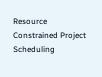Resource Constrained Project Scheduling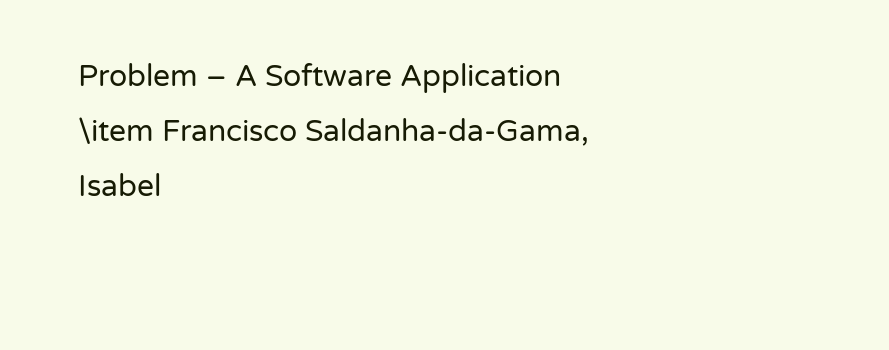Problem – A Software Application
\item Francisco Saldanha-da-Gama, Isabel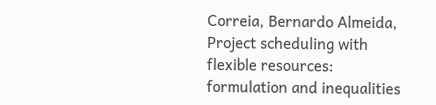Correia, Bernardo Almeida, Project scheduling with flexible resources: formulation and inequalities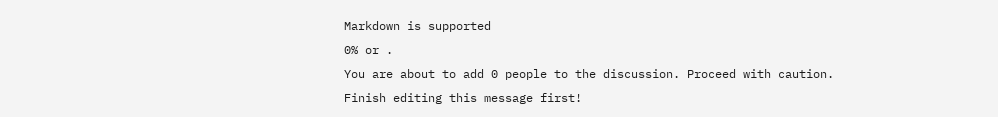Markdown is supported
0% or .
You are about to add 0 people to the discussion. Proceed with caution.
Finish editing this message first!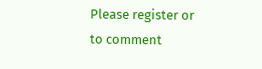Please register or to comment